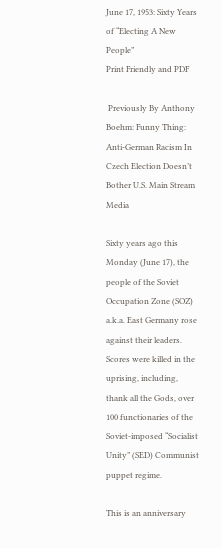June 17, 1953: Sixty Years of “Electing A New People”
Print Friendly and PDF

 Previously By Anthony Boehm: Funny Thing: Anti-German Racism In Czech Election Doesn’t Bother U.S. Main Stream Media

Sixty years ago this Monday (June 17), the people of the Soviet Occupation Zone (SOZ) a.k.a. East Germany rose against their leaders. Scores were killed in the uprising, including, thank all the Gods, over 100 functionaries of the Soviet-imposed “Socialist Unity” (SED) Communist puppet regime.

This is an anniversary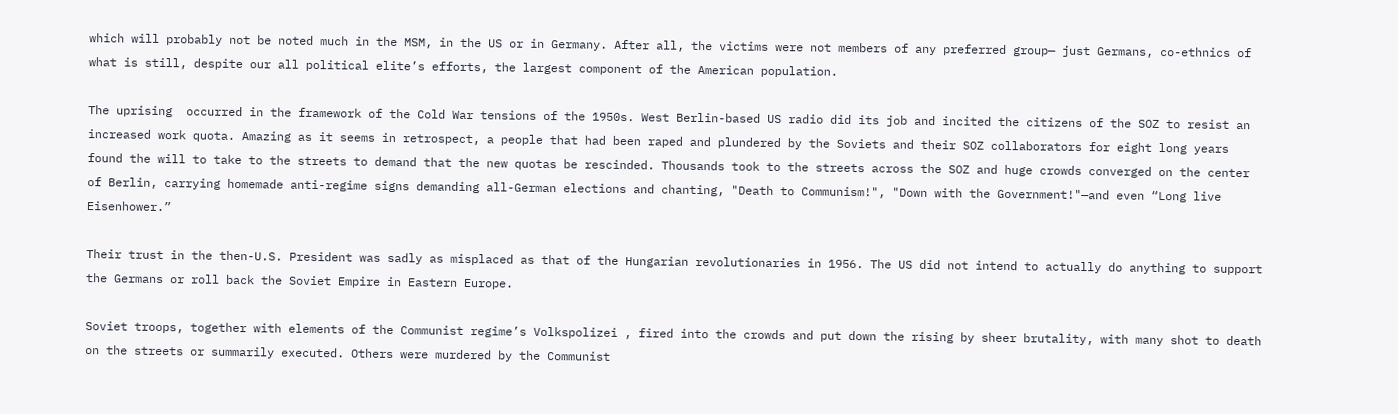which will probably not be noted much in the MSM, in the US or in Germany. After all, the victims were not members of any preferred group— just Germans, co-ethnics of what is still, despite our all political elite’s efforts, the largest component of the American population.

The uprising  occurred in the framework of the Cold War tensions of the 1950s. West Berlin-based US radio did its job and incited the citizens of the SOZ to resist an increased work quota. Amazing as it seems in retrospect, a people that had been raped and plundered by the Soviets and their SOZ collaborators for eight long years found the will to take to the streets to demand that the new quotas be rescinded. Thousands took to the streets across the SOZ and huge crowds converged on the center of Berlin, carrying homemade anti-regime signs demanding all-German elections and chanting, "Death to Communism!", "Down with the Government!"—and even “Long live Eisenhower.”

Their trust in the then-U.S. President was sadly as misplaced as that of the Hungarian revolutionaries in 1956. The US did not intend to actually do anything to support the Germans or roll back the Soviet Empire in Eastern Europe.

Soviet troops, together with elements of the Communist regime’s Volkspolizei , fired into the crowds and put down the rising by sheer brutality, with many shot to death on the streets or summarily executed. Others were murdered by the Communist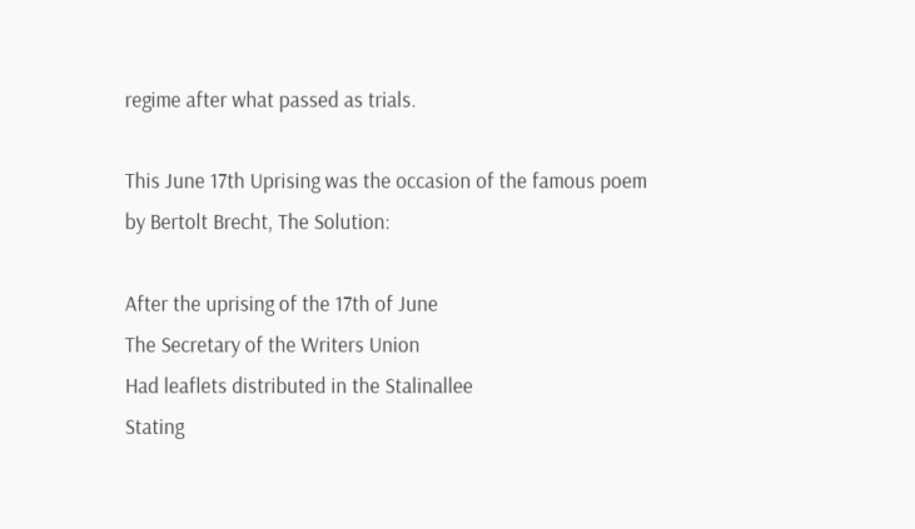regime after what passed as trials.

This June 17th Uprising was the occasion of the famous poem by Bertolt Brecht, The Solution:

After the uprising of the 17th of June
The Secretary of the Writers Union
Had leaflets distributed in the Stalinallee
Stating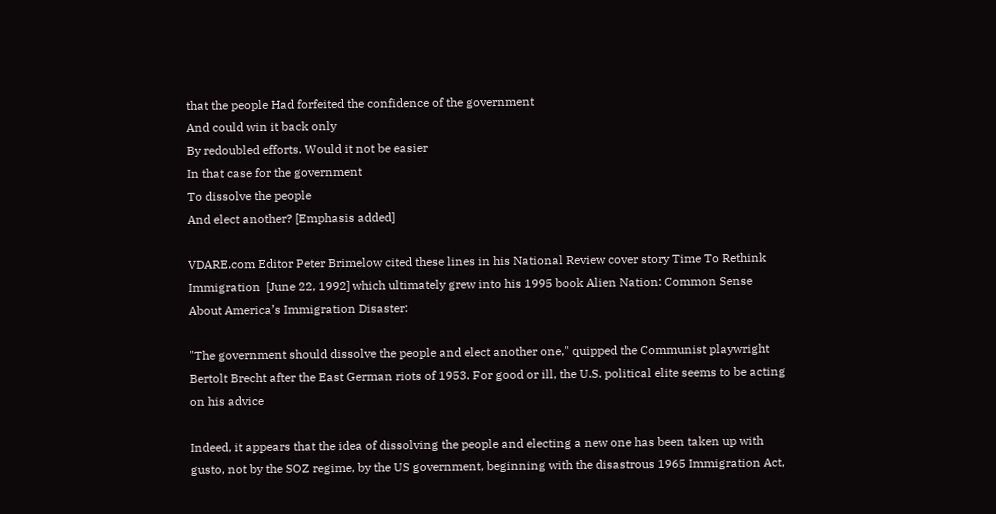that the people Had forfeited the confidence of the government
And could win it back only
By redoubled efforts. Would it not be easier
In that case for the government
To dissolve the people
And elect another? [Emphasis added]

VDARE.com Editor Peter Brimelow cited these lines in his National Review cover story Time To Rethink Immigration  [June 22, 1992] which ultimately grew into his 1995 book Alien Nation: Common Sense About America’s Immigration Disaster:

"The government should dissolve the people and elect another one," quipped the Communist playwright Bertolt Brecht after the East German riots of 1953. For good or ill, the U.S. political elite seems to be acting on his advice

Indeed, it appears that the idea of dissolving the people and electing a new one has been taken up with gusto, not by the SOZ regime, by the US government, beginning with the disastrous 1965 Immigration Act,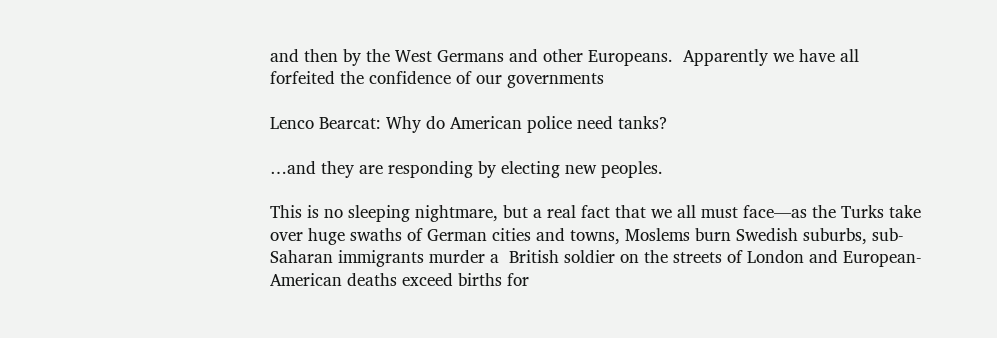and then by the West Germans and other Europeans.  Apparently we have all forfeited the confidence of our governments

Lenco Bearcat: Why do American police need tanks?

…and they are responding by electing new peoples.

This is no sleeping nightmare, but a real fact that we all must face—as the Turks take over huge swaths of German cities and towns, Moslems burn Swedish suburbs, sub-Saharan immigrants murder a  British soldier on the streets of London and European-American deaths exceed births for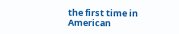the first time in American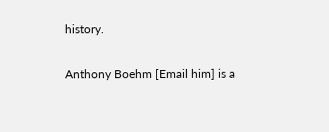history.

Anthony Boehm [Email him] is a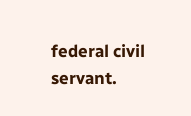federal civil servant.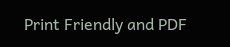Print Friendly and PDF